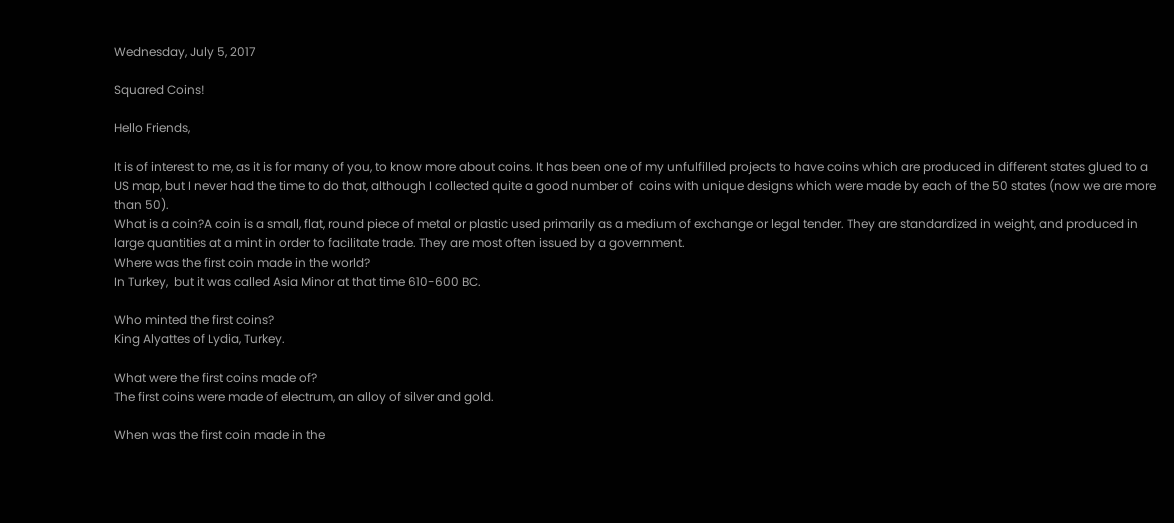Wednesday, July 5, 2017

Squared Coins!

Hello Friends,

It is of interest to me, as it is for many of you, to know more about coins. It has been one of my unfulfilled projects to have coins which are produced in different states glued to a US map, but I never had the time to do that, although I collected quite a good number of  coins with unique designs which were made by each of the 50 states (now we are more than 50).
What is a coin?A coin is a small, flat, round piece of metal or plastic used primarily as a medium of exchange or legal tender. They are standardized in weight, and produced in large quantities at a mint in order to facilitate trade. They are most often issued by a government.
Where was the first coin made in the world?
In Turkey,  but it was called Asia Minor at that time 610-600 BC.

Who minted the first coins?
King Alyattes of Lydia, Turkey.

What were the first coins made of?
The first coins were made of electrum, an alloy of silver and gold.

When was the first coin made in the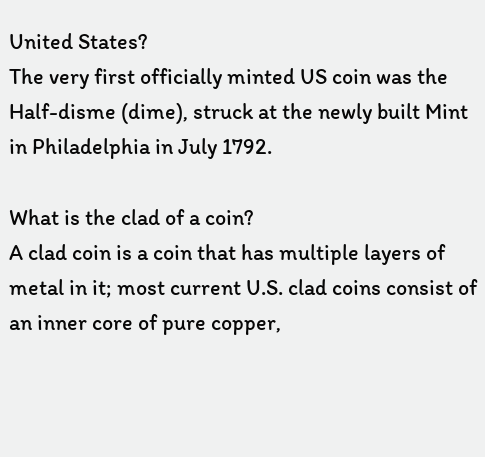United States?
The very first officially minted US coin was the Half-disme (dime), struck at the newly built Mint in Philadelphia in July 1792.

What is the clad of a coin?
A clad coin is a coin that has multiple layers of metal in it; most current U.S. clad coins consist of an inner core of pure copper,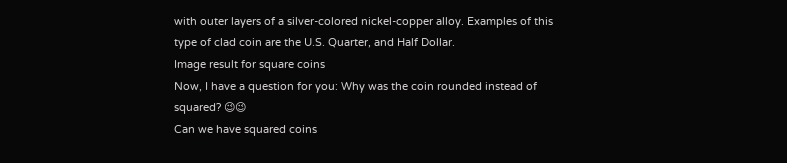with outer layers of a silver-colored nickel-copper alloy. Examples of this type of clad coin are the U.S. Quarter, and Half Dollar.
Image result for square coins
Now, I have a question for you: Why was the coin rounded instead of squared? 😉😉
Can we have squared coins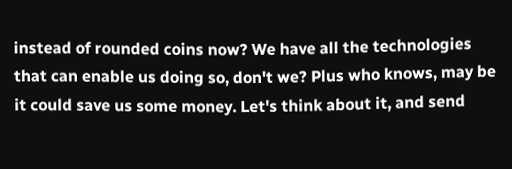instead of rounded coins now? We have all the technologies that can enable us doing so, don't we? Plus who knows, may be it could save us some money. Let's think about it, and send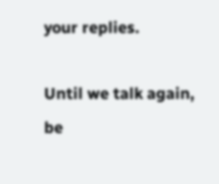your replies.

Until we talk again, be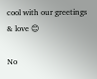cool with our greetings & love 😊

No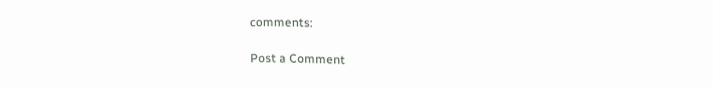comments:

Post a Comment